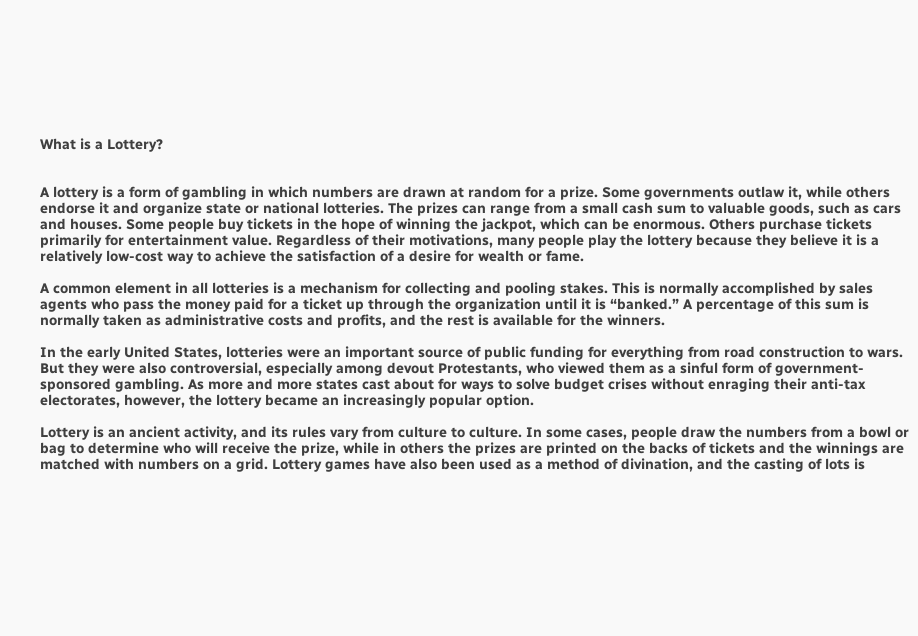What is a Lottery?


A lottery is a form of gambling in which numbers are drawn at random for a prize. Some governments outlaw it, while others endorse it and organize state or national lotteries. The prizes can range from a small cash sum to valuable goods, such as cars and houses. Some people buy tickets in the hope of winning the jackpot, which can be enormous. Others purchase tickets primarily for entertainment value. Regardless of their motivations, many people play the lottery because they believe it is a relatively low-cost way to achieve the satisfaction of a desire for wealth or fame.

A common element in all lotteries is a mechanism for collecting and pooling stakes. This is normally accomplished by sales agents who pass the money paid for a ticket up through the organization until it is “banked.” A percentage of this sum is normally taken as administrative costs and profits, and the rest is available for the winners.

In the early United States, lotteries were an important source of public funding for everything from road construction to wars. But they were also controversial, especially among devout Protestants, who viewed them as a sinful form of government-sponsored gambling. As more and more states cast about for ways to solve budget crises without enraging their anti-tax electorates, however, the lottery became an increasingly popular option.

Lottery is an ancient activity, and its rules vary from culture to culture. In some cases, people draw the numbers from a bowl or bag to determine who will receive the prize, while in others the prizes are printed on the backs of tickets and the winnings are matched with numbers on a grid. Lottery games have also been used as a method of divination, and the casting of lots is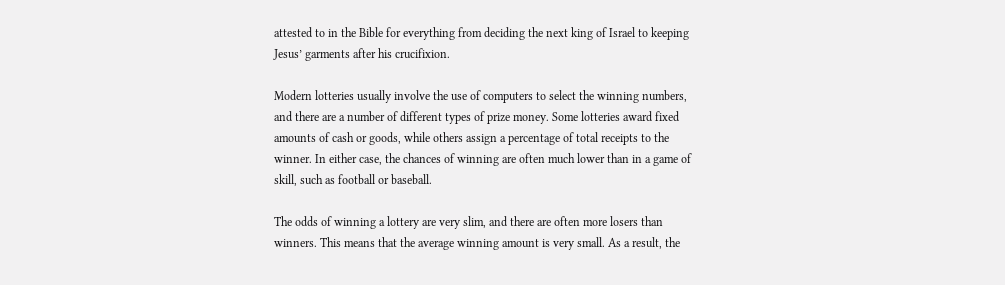attested to in the Bible for everything from deciding the next king of Israel to keeping Jesus’ garments after his crucifixion.

Modern lotteries usually involve the use of computers to select the winning numbers, and there are a number of different types of prize money. Some lotteries award fixed amounts of cash or goods, while others assign a percentage of total receipts to the winner. In either case, the chances of winning are often much lower than in a game of skill, such as football or baseball.

The odds of winning a lottery are very slim, and there are often more losers than winners. This means that the average winning amount is very small. As a result, the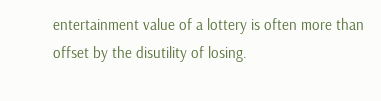entertainment value of a lottery is often more than offset by the disutility of losing.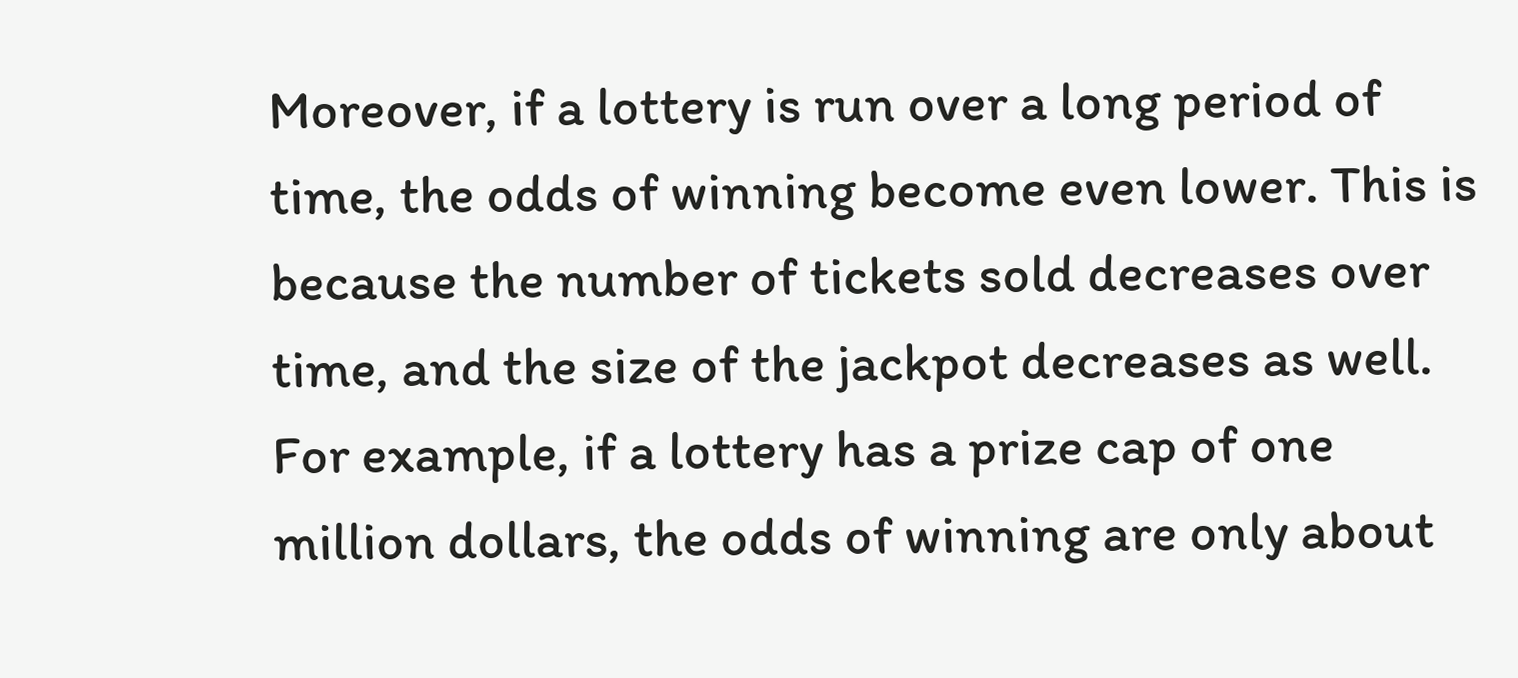Moreover, if a lottery is run over a long period of time, the odds of winning become even lower. This is because the number of tickets sold decreases over time, and the size of the jackpot decreases as well. For example, if a lottery has a prize cap of one million dollars, the odds of winning are only about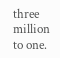three million to one.